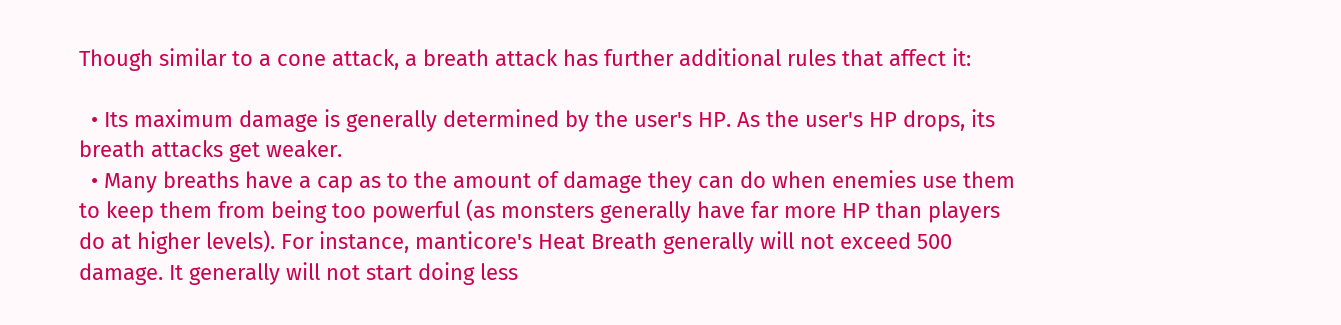Though similar to a cone attack, a breath attack has further additional rules that affect it:

  • Its maximum damage is generally determined by the user's HP. As the user's HP drops, its breath attacks get weaker.
  • Many breaths have a cap as to the amount of damage they can do when enemies use them to keep them from being too powerful (as monsters generally have far more HP than players do at higher levels). For instance, manticore's Heat Breath generally will not exceed 500 damage. It generally will not start doing less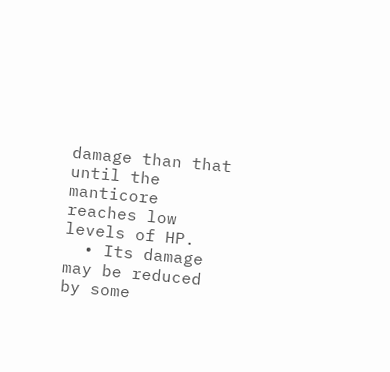damage than that until the manticore reaches low levels of HP.
  • Its damage may be reduced by some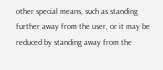other special means, such as standing further away from the user, or it may be reduced by standing away from the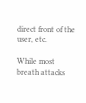direct front of the user, etc.

While most breath attacks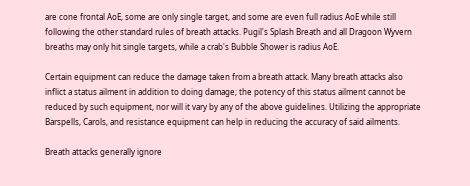are cone frontal AoE, some are only single target, and some are even full radius AoE while still following the other standard rules of breath attacks. Pugil's Splash Breath and all Dragoon Wyvern breaths may only hit single targets, while a crab's Bubble Shower is radius AoE.

Certain equipment can reduce the damage taken from a breath attack. Many breath attacks also inflict a status ailment in addition to doing damage; the potency of this status ailment cannot be reduced by such equipment, nor will it vary by any of the above guidelines. Utilizing the appropriate Barspells, Carols, and resistance equipment can help in reducing the accuracy of said ailments.

Breath attacks generally ignore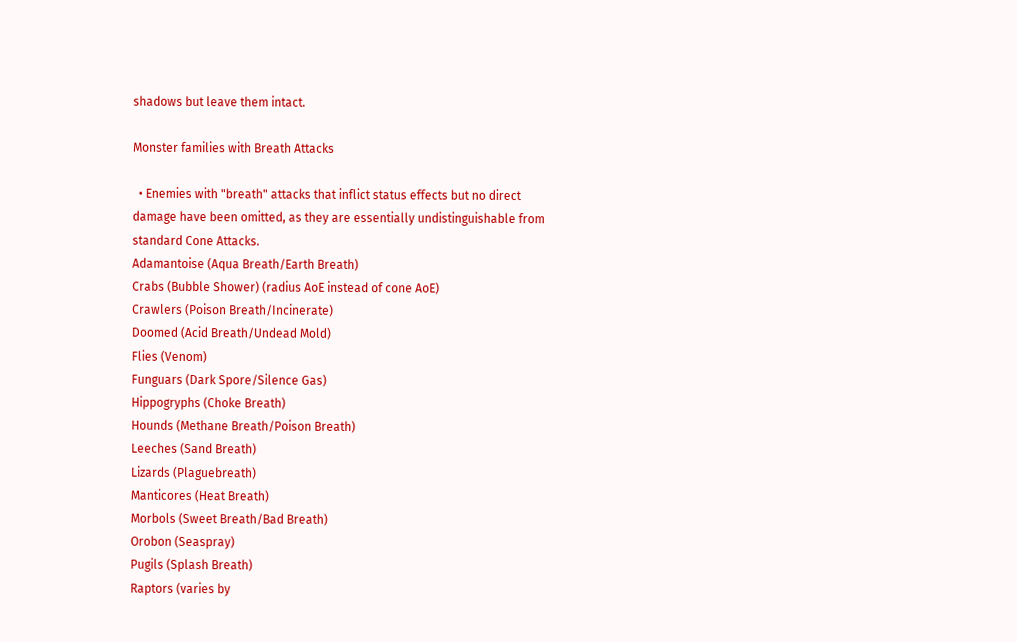shadows but leave them intact.

Monster families with Breath Attacks

  • Enemies with "breath" attacks that inflict status effects but no direct damage have been omitted, as they are essentially undistinguishable from standard Cone Attacks.
Adamantoise (Aqua Breath/Earth Breath)
Crabs (Bubble Shower) (radius AoE instead of cone AoE)
Crawlers (Poison Breath/Incinerate)
Doomed (Acid Breath/Undead Mold)
Flies (Venom)
Funguars (Dark Spore/Silence Gas)
Hippogryphs (Choke Breath)
Hounds (Methane Breath/Poison Breath)
Leeches (Sand Breath)
Lizards (Plaguebreath)
Manticores (Heat Breath)
Morbols (Sweet Breath/Bad Breath)
Orobon (Seaspray)
Pugils (Splash Breath)
Raptors (varies by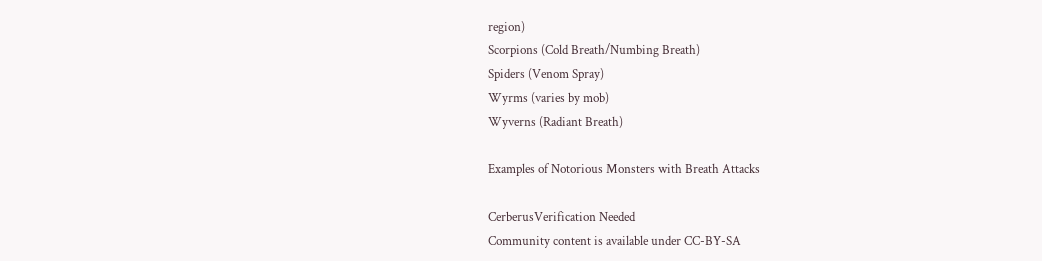region)
Scorpions (Cold Breath/Numbing Breath)
Spiders (Venom Spray)
Wyrms (varies by mob)
Wyverns (Radiant Breath)

Examples of Notorious Monsters with Breath Attacks

CerberusVerification Needed
Community content is available under CC-BY-SA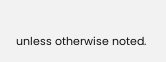unless otherwise noted.